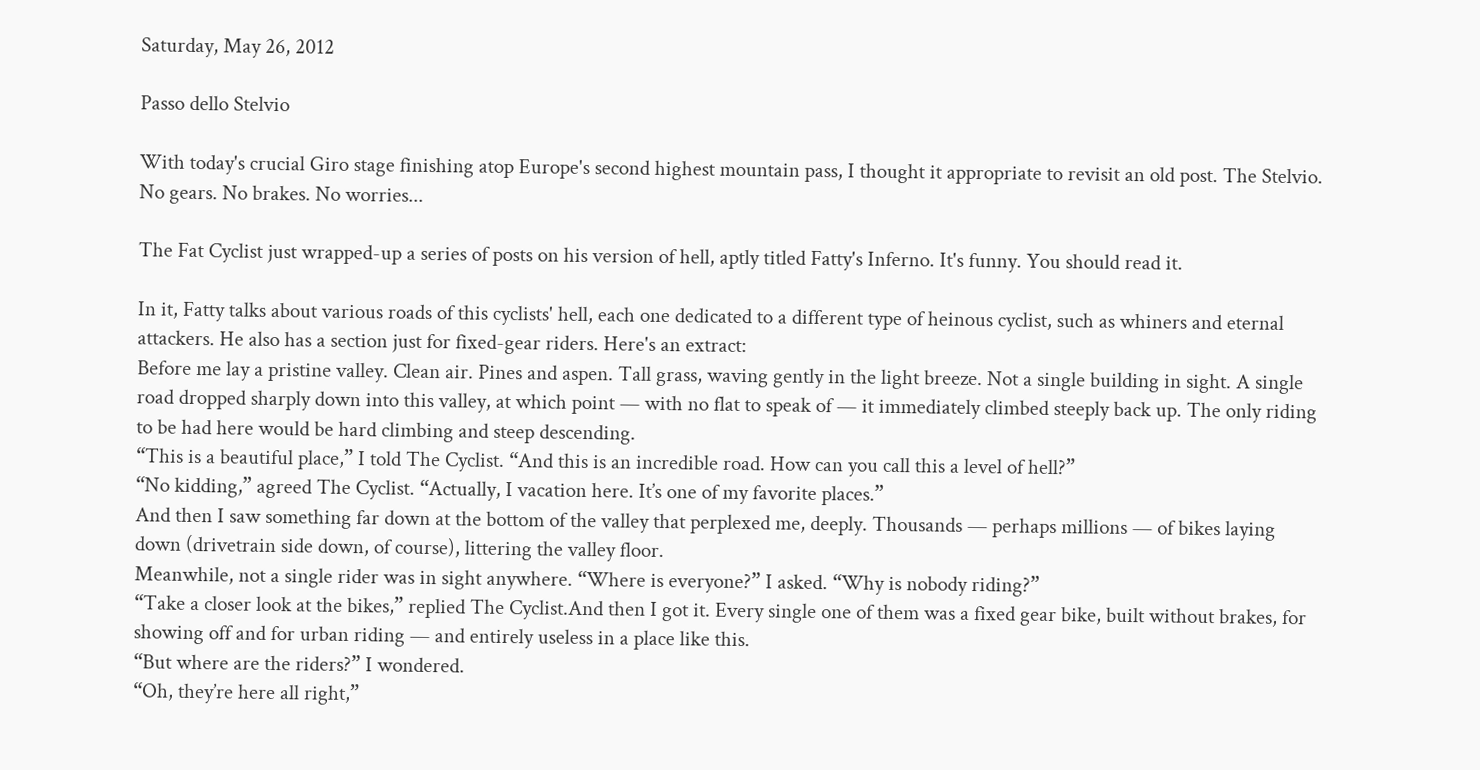Saturday, May 26, 2012

Passo dello Stelvio

With today's crucial Giro stage finishing atop Europe's second highest mountain pass, I thought it appropriate to revisit an old post. The Stelvio. No gears. No brakes. No worries...

The Fat Cyclist just wrapped-up a series of posts on his version of hell, aptly titled Fatty's Inferno. It's funny. You should read it.

In it, Fatty talks about various roads of this cyclists' hell, each one dedicated to a different type of heinous cyclist, such as whiners and eternal attackers. He also has a section just for fixed-gear riders. Here's an extract:
Before me lay a pristine valley. Clean air. Pines and aspen. Tall grass, waving gently in the light breeze. Not a single building in sight. A single road dropped sharply down into this valley, at which point — with no flat to speak of — it immediately climbed steeply back up. The only riding to be had here would be hard climbing and steep descending.
“This is a beautiful place,” I told The Cyclist. “And this is an incredible road. How can you call this a level of hell?”
“No kidding,” agreed The Cyclist. “Actually, I vacation here. It’s one of my favorite places.”
And then I saw something far down at the bottom of the valley that perplexed me, deeply. Thousands — perhaps millions — of bikes laying down (drivetrain side down, of course), littering the valley floor.
Meanwhile, not a single rider was in sight anywhere. “Where is everyone?” I asked. “Why is nobody riding?”
“Take a closer look at the bikes,” replied The Cyclist.And then I got it. Every single one of them was a fixed gear bike, built without brakes, for showing off and for urban riding — and entirely useless in a place like this.
“But where are the riders?” I wondered.
“Oh, they’re here all right,”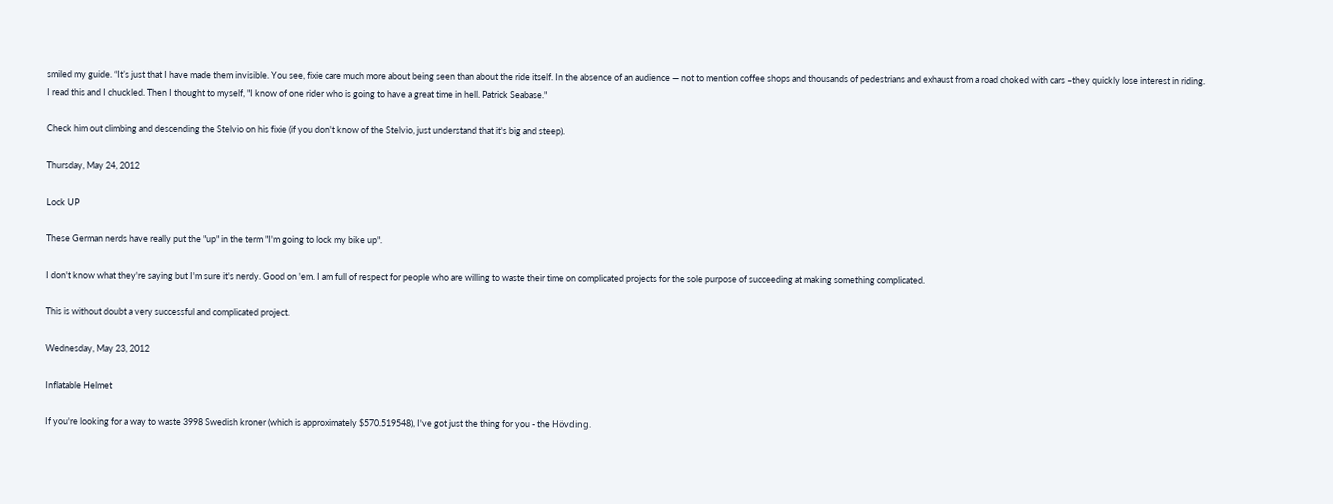smiled my guide. “It’s just that I have made them invisible. You see, fixie care much more about being seen than about the ride itself. In the absence of an audience — not to mention coffee shops and thousands of pedestrians and exhaust from a road choked with cars –they quickly lose interest in riding.
I read this and I chuckled. Then I thought to myself, "I know of one rider who is going to have a great time in hell. Patrick Seabase."

Check him out climbing and descending the Stelvio on his fixie (if you don't know of the Stelvio, just understand that it's big and steep).

Thursday, May 24, 2012

Lock UP

These German nerds have really put the "up" in the term "I'm going to lock my bike up".

I don't know what they're saying but I'm sure it's nerdy. Good on 'em. I am full of respect for people who are willing to waste their time on complicated projects for the sole purpose of succeeding at making something complicated.

This is without doubt a very successful and complicated project.

Wednesday, May 23, 2012

Inflatable Helmet

If you're looking for a way to waste 3998 Swedish kroner (which is approximately $570.519548), I've got just the thing for you - the Hövding.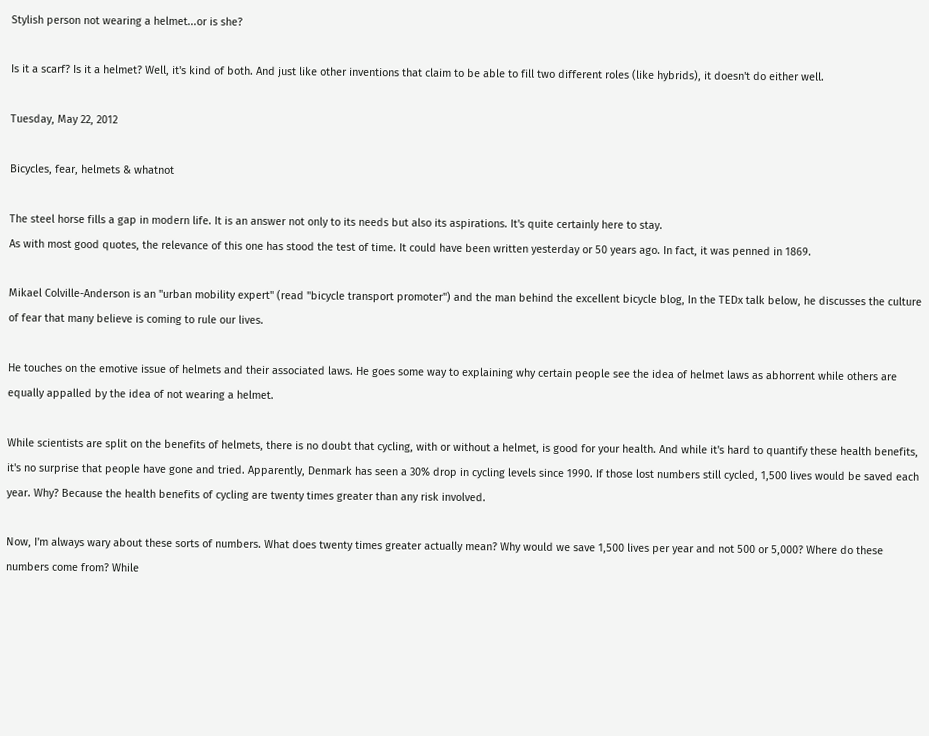Stylish person not wearing a helmet...or is she?

Is it a scarf? Is it a helmet? Well, it's kind of both. And just like other inventions that claim to be able to fill two different roles (like hybrids), it doesn't do either well.

Tuesday, May 22, 2012

Bicycles, fear, helmets & whatnot

The steel horse fills a gap in modern life. It is an answer not only to its needs but also its aspirations. It's quite certainly here to stay.
As with most good quotes, the relevance of this one has stood the test of time. It could have been written yesterday or 50 years ago. In fact, it was penned in 1869.

Mikael Colville-Anderson is an "urban mobility expert" (read "bicycle transport promoter") and the man behind the excellent bicycle blog, In the TEDx talk below, he discusses the culture of fear that many believe is coming to rule our lives.

He touches on the emotive issue of helmets and their associated laws. He goes some way to explaining why certain people see the idea of helmet laws as abhorrent while others are equally appalled by the idea of not wearing a helmet.

While scientists are split on the benefits of helmets, there is no doubt that cycling, with or without a helmet, is good for your health. And while it's hard to quantify these health benefits, it's no surprise that people have gone and tried. Apparently, Denmark has seen a 30% drop in cycling levels since 1990. If those lost numbers still cycled, 1,500 lives would be saved each year. Why? Because the health benefits of cycling are twenty times greater than any risk involved.

Now, I'm always wary about these sorts of numbers. What does twenty times greater actually mean? Why would we save 1,500 lives per year and not 500 or 5,000? Where do these numbers come from? While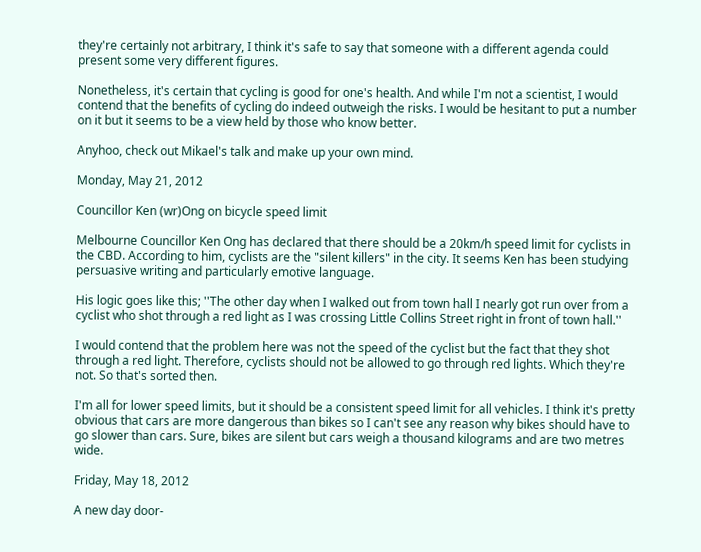they're certainly not arbitrary, I think it's safe to say that someone with a different agenda could present some very different figures.

Nonetheless, it's certain that cycling is good for one's health. And while I'm not a scientist, I would contend that the benefits of cycling do indeed outweigh the risks. I would be hesitant to put a number on it but it seems to be a view held by those who know better.

Anyhoo, check out Mikael's talk and make up your own mind.

Monday, May 21, 2012

Councillor Ken (wr)Ong on bicycle speed limit

Melbourne Councillor Ken Ong has declared that there should be a 20km/h speed limit for cyclists in the CBD. According to him, cyclists are the "silent killers" in the city. It seems Ken has been studying persuasive writing and particularly emotive language.

His logic goes like this; ''The other day when I walked out from town hall I nearly got run over from a cyclist who shot through a red light as I was crossing Little Collins Street right in front of town hall.''

I would contend that the problem here was not the speed of the cyclist but the fact that they shot through a red light. Therefore, cyclists should not be allowed to go through red lights. Which they're not. So that's sorted then.

I'm all for lower speed limits, but it should be a consistent speed limit for all vehicles. I think it's pretty obvious that cars are more dangerous than bikes so I can't see any reason why bikes should have to go slower than cars. Sure, bikes are silent but cars weigh a thousand kilograms and are two metres wide.

Friday, May 18, 2012

A new day door-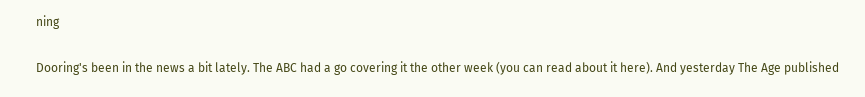ning

Dooring's been in the news a bit lately. The ABC had a go covering it the other week (you can read about it here). And yesterday The Age published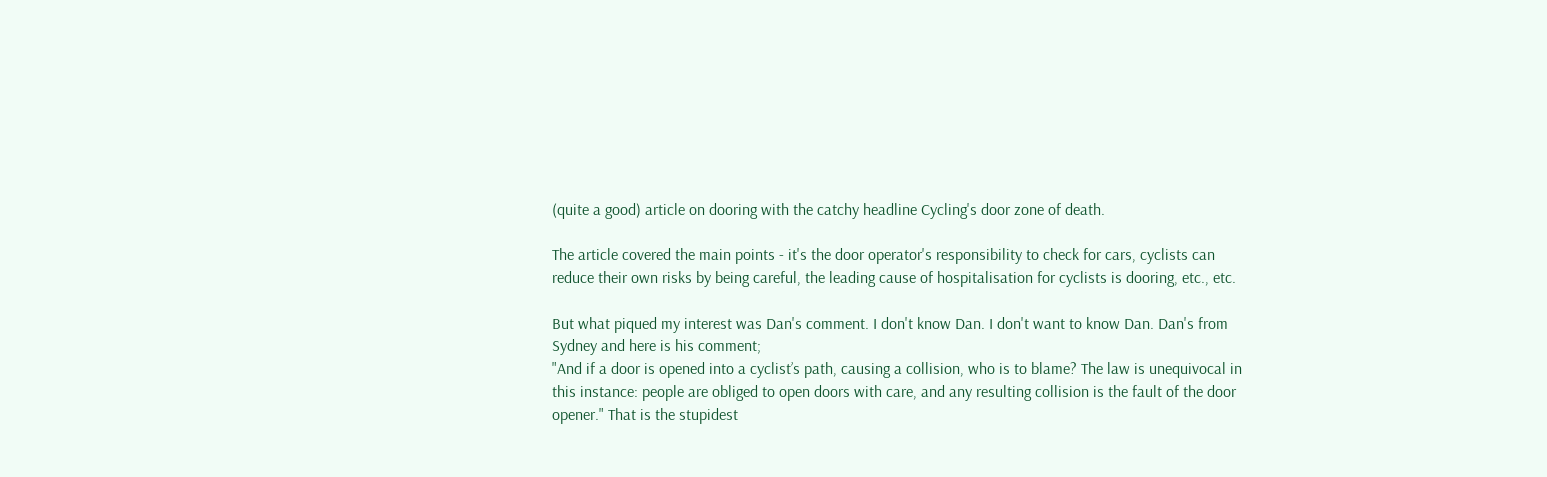(quite a good) article on dooring with the catchy headline Cycling's door zone of death.

The article covered the main points - it's the door operator's responsibility to check for cars, cyclists can reduce their own risks by being careful, the leading cause of hospitalisation for cyclists is dooring, etc., etc.

But what piqued my interest was Dan's comment. I don't know Dan. I don't want to know Dan. Dan's from Sydney and here is his comment;
"And if a door is opened into a cyclist’s path, causing a collision, who is to blame? The law is unequivocal in this instance: people are obliged to open doors with care, and any resulting collision is the fault of the door opener." That is the stupidest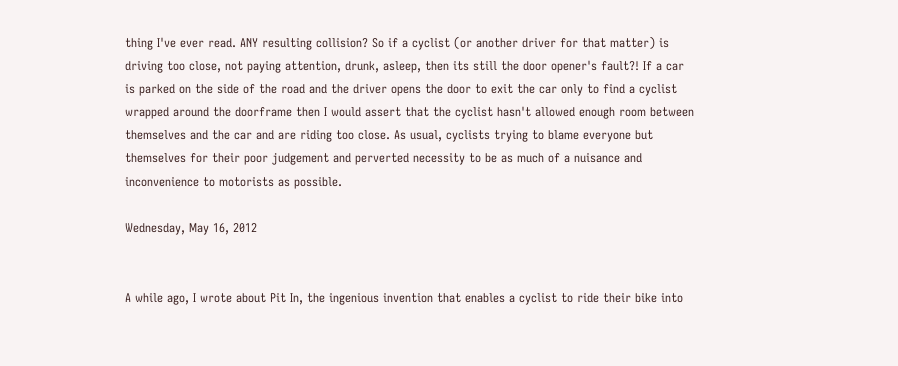thing I've ever read. ANY resulting collision? So if a cyclist (or another driver for that matter) is driving too close, not paying attention, drunk, asleep, then its still the door opener's fault?! If a car is parked on the side of the road and the driver opens the door to exit the car only to find a cyclist wrapped around the doorframe then I would assert that the cyclist hasn't allowed enough room between themselves and the car and are riding too close. As usual, cyclists trying to blame everyone but themselves for their poor judgement and perverted necessity to be as much of a nuisance and inconvenience to motorists as possible.

Wednesday, May 16, 2012


A while ago, I wrote about Pit In, the ingenious invention that enables a cyclist to ride their bike into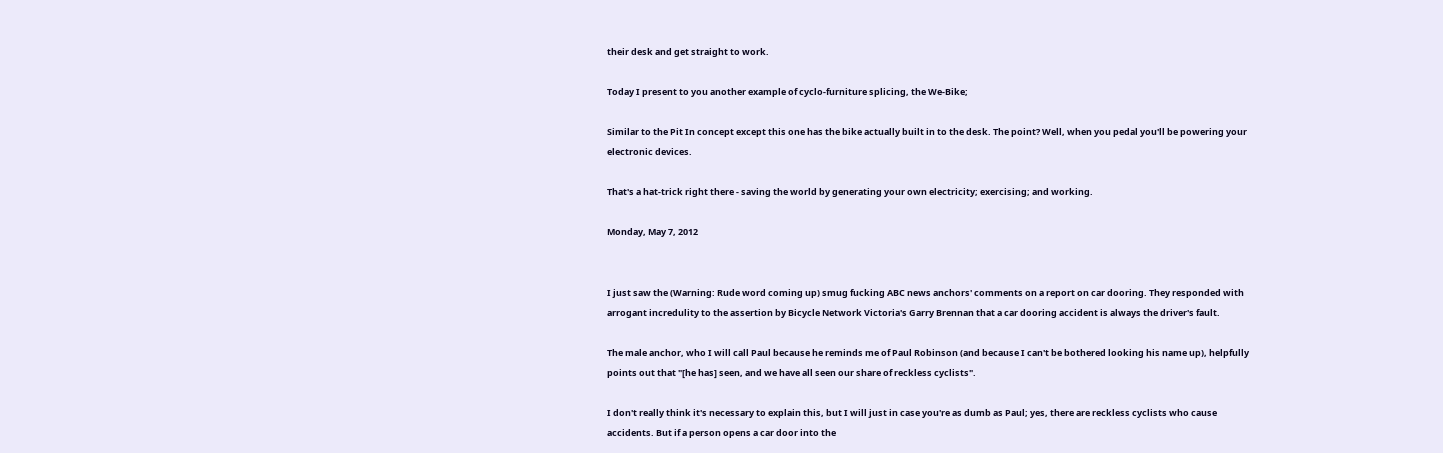their desk and get straight to work.

Today I present to you another example of cyclo-furniture splicing, the We-Bike;

Similar to the Pit In concept except this one has the bike actually built in to the desk. The point? Well, when you pedal you'll be powering your electronic devices.

That's a hat-trick right there - saving the world by generating your own electricity; exercising; and working.

Monday, May 7, 2012


I just saw the (Warning: Rude word coming up) smug fucking ABC news anchors' comments on a report on car dooring. They responded with arrogant incredulity to the assertion by Bicycle Network Victoria's Garry Brennan that a car dooring accident is always the driver's fault.

The male anchor, who I will call Paul because he reminds me of Paul Robinson (and because I can't be bothered looking his name up), helpfully points out that "[he has] seen, and we have all seen our share of reckless cyclists".

I don't really think it's necessary to explain this, but I will just in case you're as dumb as Paul; yes, there are reckless cyclists who cause accidents. But if a person opens a car door into the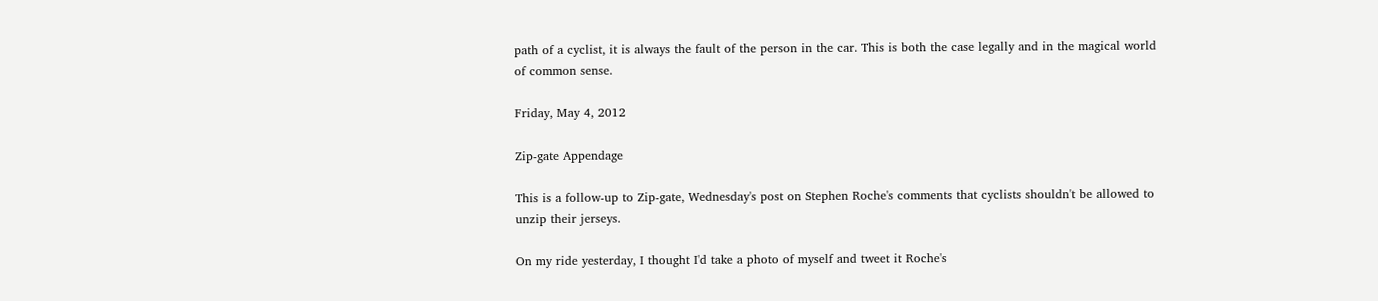path of a cyclist, it is always the fault of the person in the car. This is both the case legally and in the magical world of common sense.

Friday, May 4, 2012

Zip-gate Appendage

This is a follow-up to Zip-gate, Wednesday's post on Stephen Roche's comments that cyclists shouldn't be allowed to unzip their jerseys.

On my ride yesterday, I thought I'd take a photo of myself and tweet it Roche's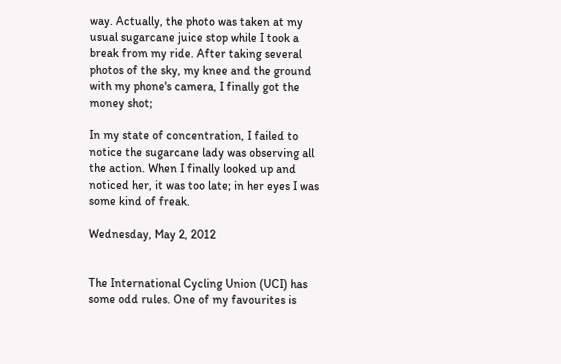way. Actually, the photo was taken at my usual sugarcane juice stop while I took a break from my ride. After taking several photos of the sky, my knee and the ground with my phone's camera, I finally got the money shot;

In my state of concentration, I failed to notice the sugarcane lady was observing all the action. When I finally looked up and noticed her, it was too late; in her eyes I was some kind of freak.

Wednesday, May 2, 2012


The International Cycling Union (UCI) has some odd rules. One of my favourites is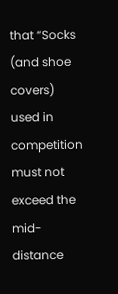that “Socks (and shoe covers) used in competition must not exceed the mid-distance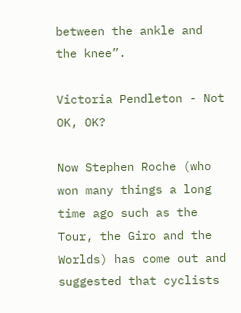between the ankle and the knee”.

Victoria Pendleton - Not OK, OK?

Now Stephen Roche (who won many things a long time ago such as the Tour, the Giro and the Worlds) has come out and suggested that cyclists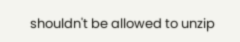shouldn't be allowed to unzip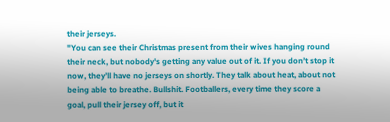their jerseys.
"You can see their Christmas present from their wives hanging round their neck, but nobody's getting any value out of it. If you don’t stop it now, they’ll have no jerseys on shortly. They talk about heat, about not being able to breathe. Bullshit. Footballers, every time they score a goal, pull their jersey off, but it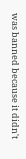was banned because it didn't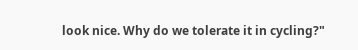look nice. Why do we tolerate it in cycling?"